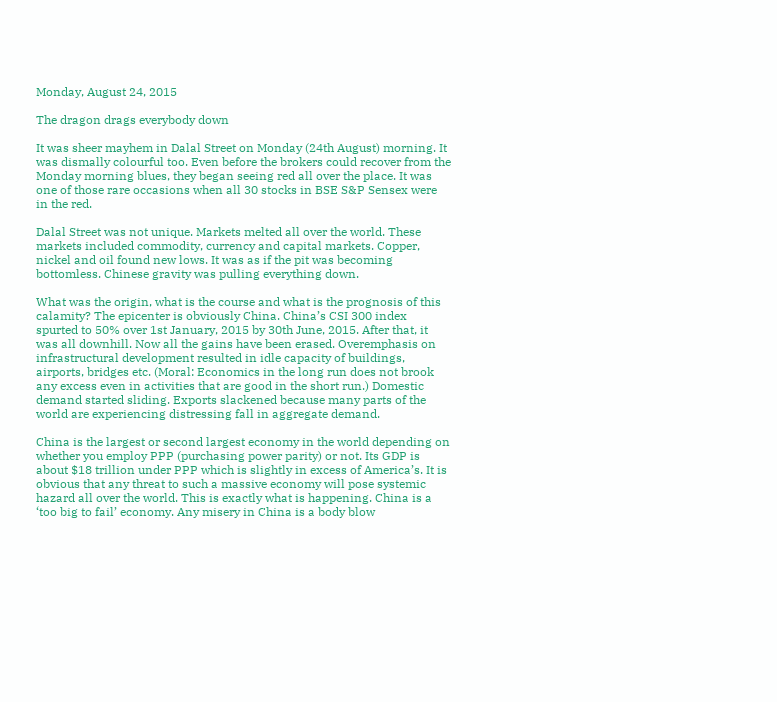Monday, August 24, 2015

The dragon drags everybody down

It was sheer mayhem in Dalal Street on Monday (24th August) morning. It was dismally colourful too. Even before the brokers could recover from the Monday morning blues, they began seeing red all over the place. It was one of those rare occasions when all 30 stocks in BSE S&P Sensex were in the red.

Dalal Street was not unique. Markets melted all over the world. These markets included commodity, currency and capital markets. Copper, nickel and oil found new lows. It was as if the pit was becoming bottomless. Chinese gravity was pulling everything down.

What was the origin, what is the course and what is the prognosis of this calamity? The epicenter is obviously China. China’s CSI 300 index spurted to 50% over 1st January, 2015 by 30th June, 2015. After that, it was all downhill. Now all the gains have been erased. Overemphasis on infrastructural development resulted in idle capacity of buildings, airports, bridges etc. (Moral: Economics in the long run does not brook any excess even in activities that are good in the short run.) Domestic demand started sliding. Exports slackened because many parts of the world are experiencing distressing fall in aggregate demand.

China is the largest or second largest economy in the world depending on whether you employ PPP (purchasing power parity) or not. Its GDP is about $18 trillion under PPP which is slightly in excess of America’s. It is obvious that any threat to such a massive economy will pose systemic hazard all over the world. This is exactly what is happening. China is a ‘too big to fail’ economy. Any misery in China is a body blow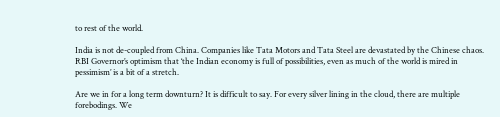to rest of the world.

India is not de-coupled from China. Companies like Tata Motors and Tata Steel are devastated by the Chinese chaos. RBI Governor’s optimism that ‘the Indian economy is full of possibilities, even as much of the world is mired in pessimism’ is a bit of a stretch.

Are we in for a long term downturn? It is difficult to say. For every silver lining in the cloud, there are multiple forebodings. We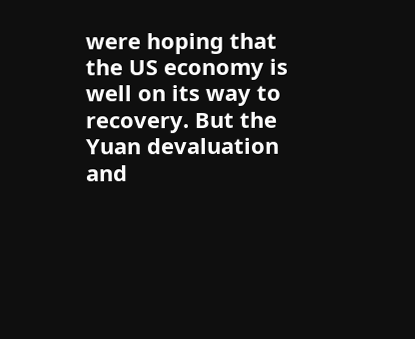were hoping that the US economy is well on its way to recovery. But the Yuan devaluation and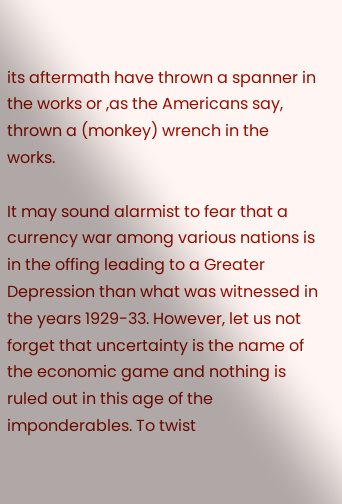its aftermath have thrown a spanner in the works or ,as the Americans say, thrown a (monkey) wrench in the works.

It may sound alarmist to fear that a currency war among various nations is in the offing leading to a Greater Depression than what was witnessed in the years 1929-33. However, let us not forget that uncertainty is the name of the economic game and nothing is ruled out in this age of the imponderables. To twist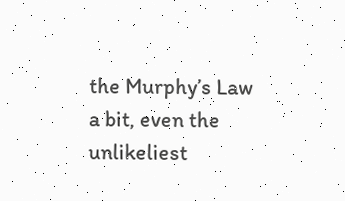the Murphy’s Law a bit, even the unlikeliest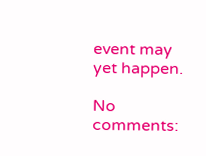event may yet happen.

No comments: